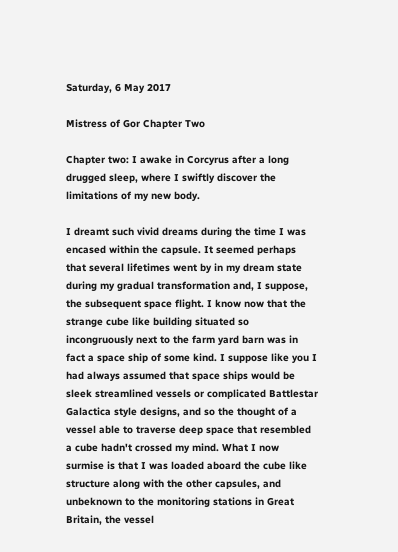Saturday, 6 May 2017

Mistress of Gor Chapter Two

Chapter two: I awake in Corcyrus after a long drugged sleep, where I swiftly discover the limitations of my new body.

I dreamt such vivid dreams during the time I was encased within the capsule. It seemed perhaps that several lifetimes went by in my dream state during my gradual transformation and, I suppose, the subsequent space flight. I know now that the strange cube like building situated so incongruously next to the farm yard barn was in fact a space ship of some kind. I suppose like you I had always assumed that space ships would be sleek streamlined vessels or complicated Battlestar Galactica style designs, and so the thought of a vessel able to traverse deep space that resembled a cube hadn't crossed my mind. What I now surmise is that I was loaded aboard the cube like structure along with the other capsules, and unbeknown to the monitoring stations in Great Britain, the vessel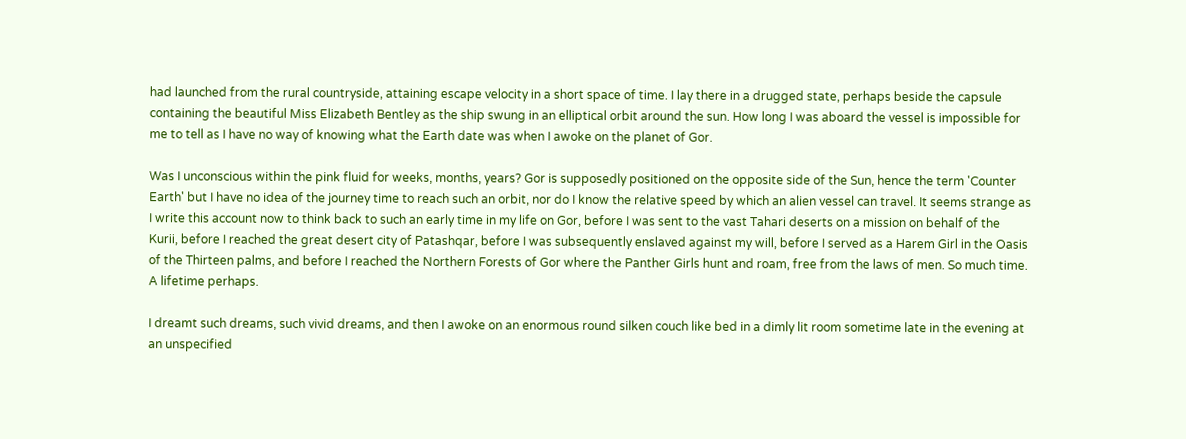had launched from the rural countryside, attaining escape velocity in a short space of time. I lay there in a drugged state, perhaps beside the capsule containing the beautiful Miss Elizabeth Bentley as the ship swung in an elliptical orbit around the sun. How long I was aboard the vessel is impossible for me to tell as I have no way of knowing what the Earth date was when I awoke on the planet of Gor.

Was I unconscious within the pink fluid for weeks, months, years? Gor is supposedly positioned on the opposite side of the Sun, hence the term 'Counter Earth' but I have no idea of the journey time to reach such an orbit, nor do I know the relative speed by which an alien vessel can travel. It seems strange as I write this account now to think back to such an early time in my life on Gor, before I was sent to the vast Tahari deserts on a mission on behalf of the Kurii, before I reached the great desert city of Patashqar, before I was subsequently enslaved against my will, before I served as a Harem Girl in the Oasis of the Thirteen palms, and before I reached the Northern Forests of Gor where the Panther Girls hunt and roam, free from the laws of men. So much time. A lifetime perhaps.

I dreamt such dreams, such vivid dreams, and then I awoke on an enormous round silken couch like bed in a dimly lit room sometime late in the evening at an unspecified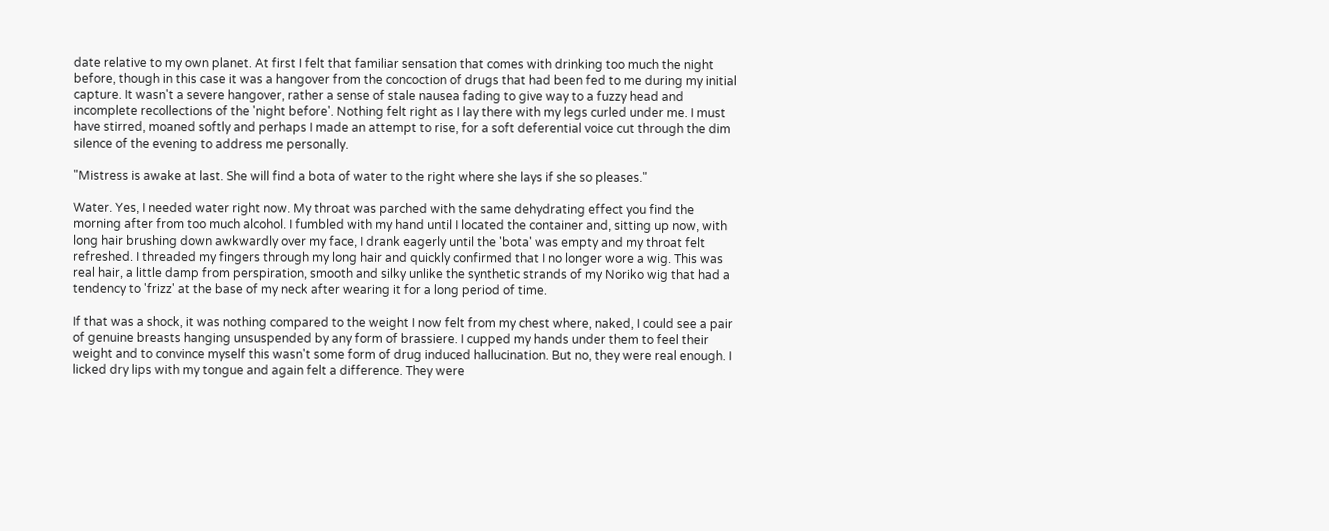date relative to my own planet. At first I felt that familiar sensation that comes with drinking too much the night before, though in this case it was a hangover from the concoction of drugs that had been fed to me during my initial capture. It wasn't a severe hangover, rather a sense of stale nausea fading to give way to a fuzzy head and incomplete recollections of the 'night before'. Nothing felt right as I lay there with my legs curled under me. I must have stirred, moaned softly and perhaps I made an attempt to rise, for a soft deferential voice cut through the dim silence of the evening to address me personally.

"Mistress is awake at last. She will find a bota of water to the right where she lays if she so pleases."

Water. Yes, I needed water right now. My throat was parched with the same dehydrating effect you find the morning after from too much alcohol. I fumbled with my hand until I located the container and, sitting up now, with long hair brushing down awkwardly over my face, I drank eagerly until the 'bota' was empty and my throat felt refreshed. I threaded my fingers through my long hair and quickly confirmed that I no longer wore a wig. This was real hair, a little damp from perspiration, smooth and silky unlike the synthetic strands of my Noriko wig that had a tendency to 'frizz' at the base of my neck after wearing it for a long period of time.

If that was a shock, it was nothing compared to the weight I now felt from my chest where, naked, I could see a pair of genuine breasts hanging unsuspended by any form of brassiere. I cupped my hands under them to feel their weight and to convince myself this wasn't some form of drug induced hallucination. But no, they were real enough. I licked dry lips with my tongue and again felt a difference. They were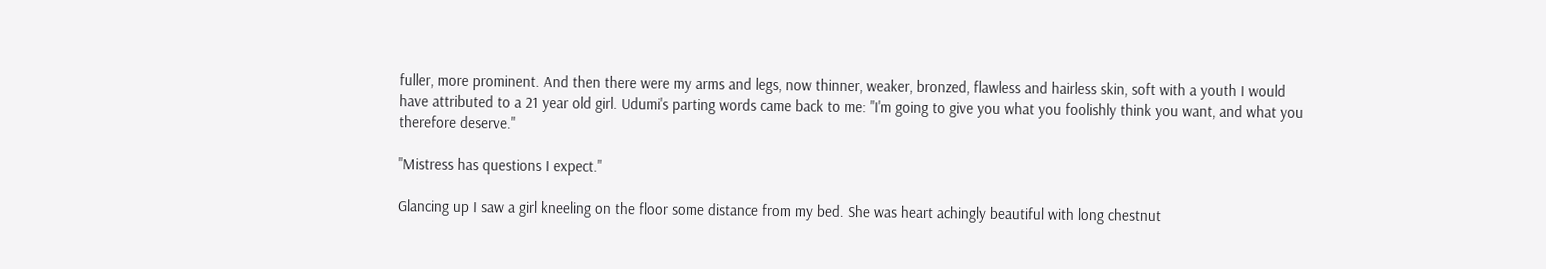fuller, more prominent. And then there were my arms and legs, now thinner, weaker, bronzed, flawless and hairless skin, soft with a youth I would have attributed to a 21 year old girl. Udumi's parting words came back to me: "I'm going to give you what you foolishly think you want, and what you therefore deserve."

"Mistress has questions I expect."

Glancing up I saw a girl kneeling on the floor some distance from my bed. She was heart achingly beautiful with long chestnut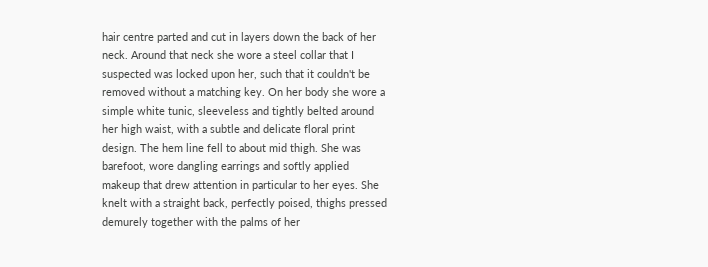hair centre parted and cut in layers down the back of her neck. Around that neck she wore a steel collar that I suspected was locked upon her, such that it couldn't be removed without a matching key. On her body she wore a simple white tunic, sleeveless and tightly belted around her high waist, with a subtle and delicate floral print design. The hem line fell to about mid thigh. She was barefoot, wore dangling earrings and softly applied makeup that drew attention in particular to her eyes. She knelt with a straight back, perfectly poised, thighs pressed demurely together with the palms of her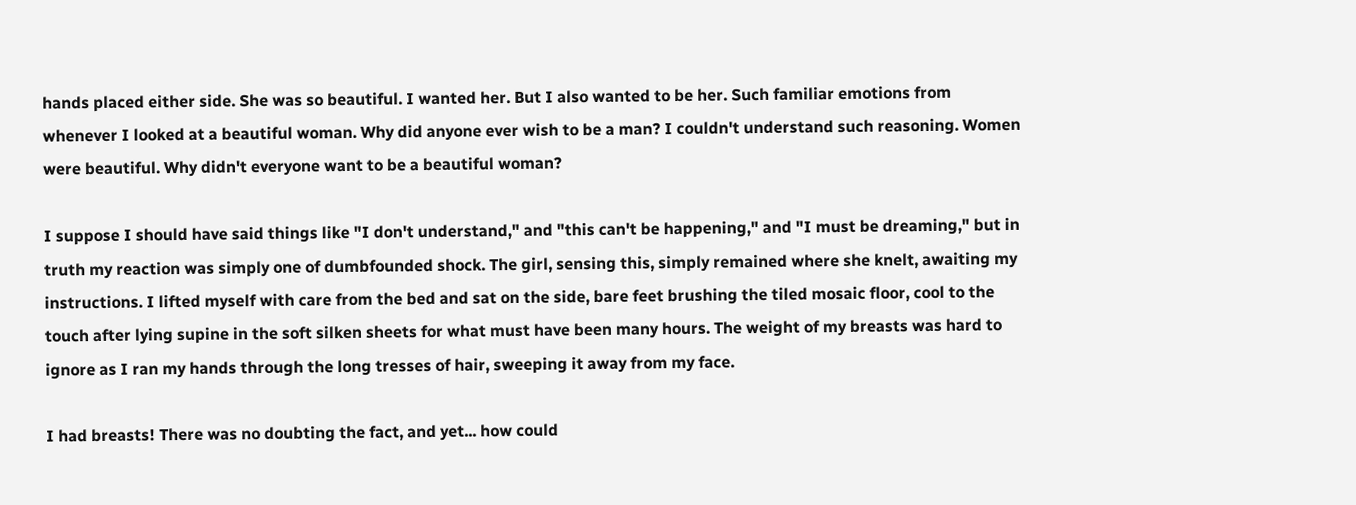hands placed either side. She was so beautiful. I wanted her. But I also wanted to be her. Such familiar emotions from whenever I looked at a beautiful woman. Why did anyone ever wish to be a man? I couldn't understand such reasoning. Women were beautiful. Why didn't everyone want to be a beautiful woman?

I suppose I should have said things like "I don't understand," and "this can't be happening," and "I must be dreaming," but in truth my reaction was simply one of dumbfounded shock. The girl, sensing this, simply remained where she knelt, awaiting my instructions. I lifted myself with care from the bed and sat on the side, bare feet brushing the tiled mosaic floor, cool to the touch after lying supine in the soft silken sheets for what must have been many hours. The weight of my breasts was hard to ignore as I ran my hands through the long tresses of hair, sweeping it away from my face.

I had breasts! There was no doubting the fact, and yet... how could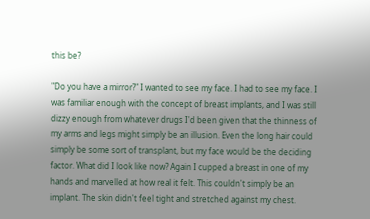this be?

"Do you have a mirror?" I wanted to see my face. I had to see my face. I was familiar enough with the concept of breast implants, and I was still dizzy enough from whatever drugs I'd been given that the thinness of my arms and legs might simply be an illusion. Even the long hair could simply be some sort of transplant, but my face would be the deciding factor. What did I look like now? Again I cupped a breast in one of my hands and marvelled at how real it felt. This couldn't simply be an implant. The skin didn't feel tight and stretched against my chest.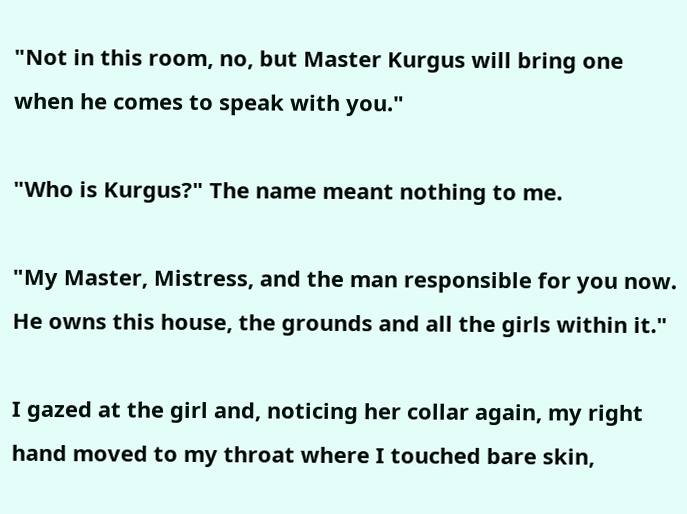"Not in this room, no, but Master Kurgus will bring one when he comes to speak with you."

"Who is Kurgus?" The name meant nothing to me.

"My Master, Mistress, and the man responsible for you now. He owns this house, the grounds and all the girls within it."

I gazed at the girl and, noticing her collar again, my right hand moved to my throat where I touched bare skin,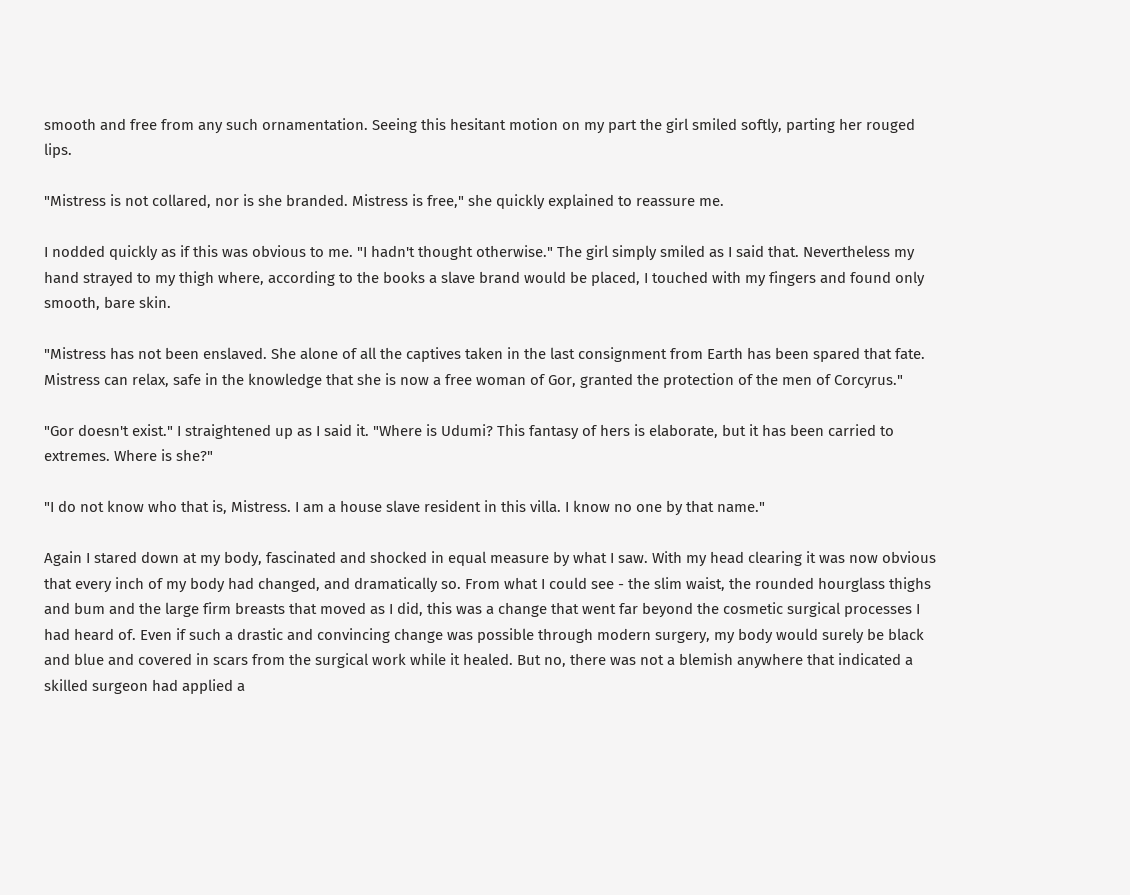smooth and free from any such ornamentation. Seeing this hesitant motion on my part the girl smiled softly, parting her rouged lips.

"Mistress is not collared, nor is she branded. Mistress is free," she quickly explained to reassure me.

I nodded quickly as if this was obvious to me. "I hadn't thought otherwise." The girl simply smiled as I said that. Nevertheless my hand strayed to my thigh where, according to the books a slave brand would be placed, I touched with my fingers and found only smooth, bare skin.

"Mistress has not been enslaved. She alone of all the captives taken in the last consignment from Earth has been spared that fate. Mistress can relax, safe in the knowledge that she is now a free woman of Gor, granted the protection of the men of Corcyrus."

"Gor doesn't exist." I straightened up as I said it. "Where is Udumi? This fantasy of hers is elaborate, but it has been carried to extremes. Where is she?"

"I do not know who that is, Mistress. I am a house slave resident in this villa. I know no one by that name."

Again I stared down at my body, fascinated and shocked in equal measure by what I saw. With my head clearing it was now obvious that every inch of my body had changed, and dramatically so. From what I could see - the slim waist, the rounded hourglass thighs and bum and the large firm breasts that moved as I did, this was a change that went far beyond the cosmetic surgical processes I had heard of. Even if such a drastic and convincing change was possible through modern surgery, my body would surely be black and blue and covered in scars from the surgical work while it healed. But no, there was not a blemish anywhere that indicated a skilled surgeon had applied a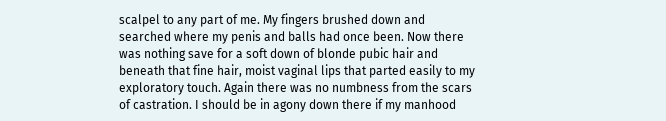scalpel to any part of me. My fingers brushed down and searched where my penis and balls had once been. Now there was nothing save for a soft down of blonde pubic hair and beneath that fine hair, moist vaginal lips that parted easily to my exploratory touch. Again there was no numbness from the scars of castration. I should be in agony down there if my manhood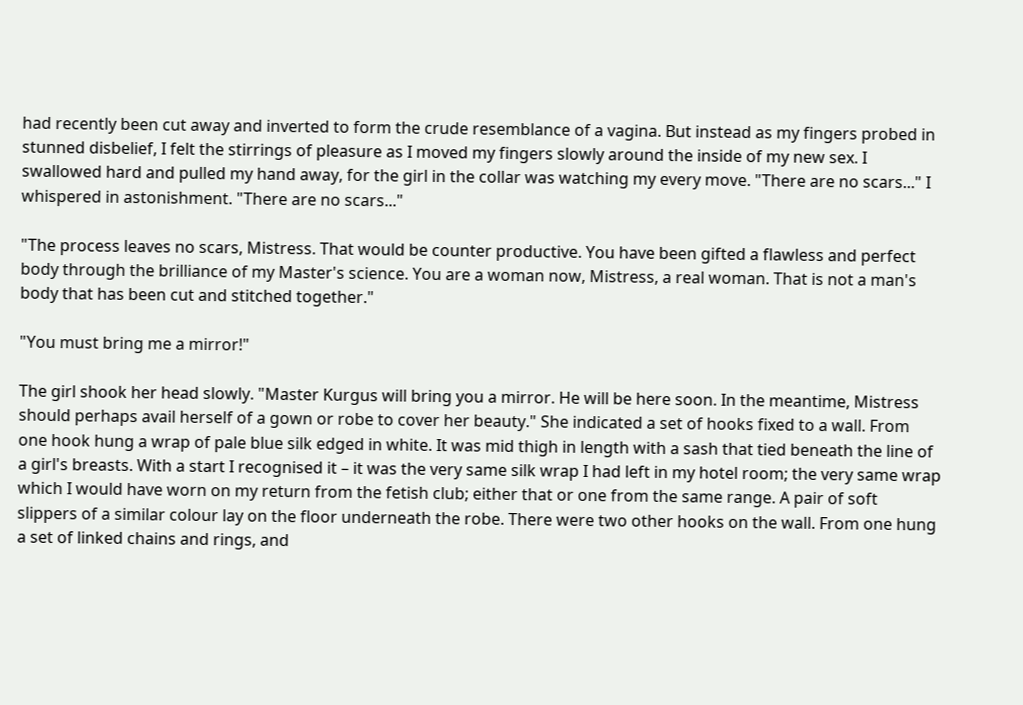had recently been cut away and inverted to form the crude resemblance of a vagina. But instead as my fingers probed in stunned disbelief, I felt the stirrings of pleasure as I moved my fingers slowly around the inside of my new sex. I swallowed hard and pulled my hand away, for the girl in the collar was watching my every move. "There are no scars..." I whispered in astonishment. "There are no scars..."

"The process leaves no scars, Mistress. That would be counter productive. You have been gifted a flawless and perfect body through the brilliance of my Master's science. You are a woman now, Mistress, a real woman. That is not a man's body that has been cut and stitched together."

"You must bring me a mirror!"

The girl shook her head slowly. "Master Kurgus will bring you a mirror. He will be here soon. In the meantime, Mistress should perhaps avail herself of a gown or robe to cover her beauty." She indicated a set of hooks fixed to a wall. From one hook hung a wrap of pale blue silk edged in white. It was mid thigh in length with a sash that tied beneath the line of a girl's breasts. With a start I recognised it – it was the very same silk wrap I had left in my hotel room; the very same wrap which I would have worn on my return from the fetish club; either that or one from the same range. A pair of soft slippers of a similar colour lay on the floor underneath the robe. There were two other hooks on the wall. From one hung a set of linked chains and rings, and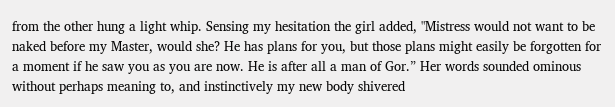from the other hung a light whip. Sensing my hesitation the girl added, "Mistress would not want to be naked before my Master, would she? He has plans for you, but those plans might easily be forgotten for a moment if he saw you as you are now. He is after all a man of Gor.” Her words sounded ominous without perhaps meaning to, and instinctively my new body shivered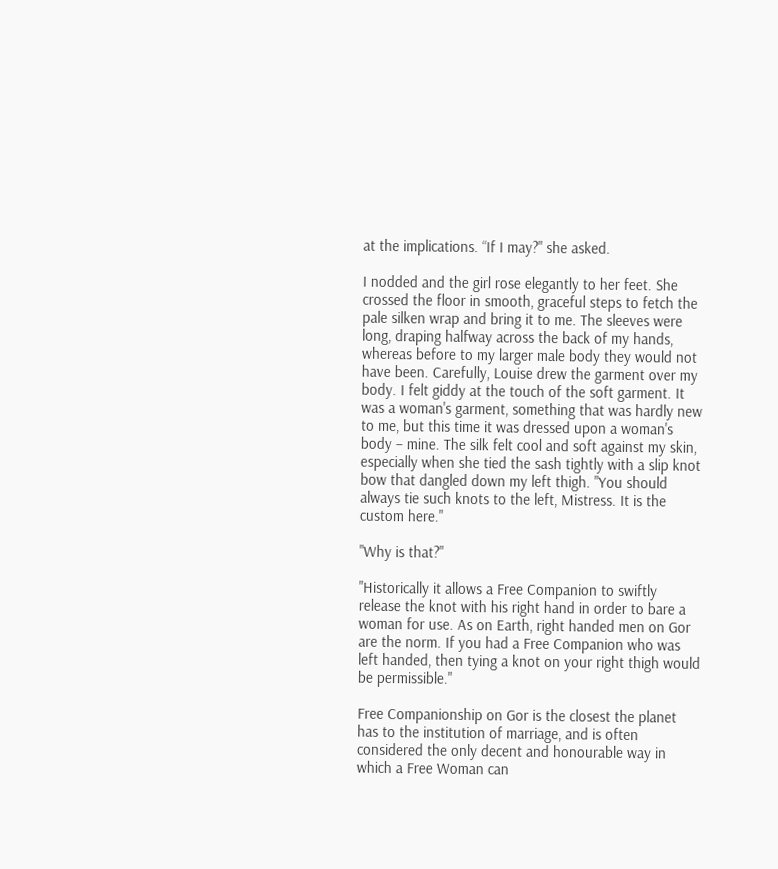at the implications. “If I may?" she asked.

I nodded and the girl rose elegantly to her feet. She crossed the floor in smooth, graceful steps to fetch the pale silken wrap and bring it to me. The sleeves were long, draping halfway across the back of my hands, whereas before to my larger male body they would not have been. Carefully, Louise drew the garment over my body. I felt giddy at the touch of the soft garment. It was a woman's garment, something that was hardly new to me, but this time it was dressed upon a woman's body – mine. The silk felt cool and soft against my skin, especially when she tied the sash tightly with a slip knot bow that dangled down my left thigh. "You should always tie such knots to the left, Mistress. It is the custom here."

"Why is that?"

"Historically it allows a Free Companion to swiftly release the knot with his right hand in order to bare a woman for use. As on Earth, right handed men on Gor are the norm. If you had a Free Companion who was left handed, then tying a knot on your right thigh would be permissible."

Free Companionship on Gor is the closest the planet has to the institution of marriage, and is often considered the only decent and honourable way in which a Free Woman can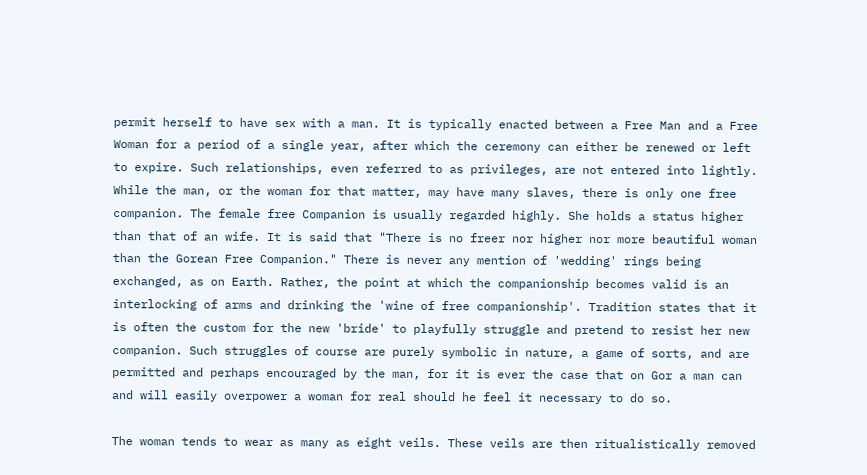permit herself to have sex with a man. It is typically enacted between a Free Man and a Free Woman for a period of a single year, after which the ceremony can either be renewed or left to expire. Such relationships, even referred to as privileges, are not entered into lightly. While the man, or the woman for that matter, may have many slaves, there is only one free companion. The female free Companion is usually regarded highly. She holds a status higher than that of an wife. It is said that "There is no freer nor higher nor more beautiful woman than the Gorean Free Companion." There is never any mention of 'wedding' rings being exchanged, as on Earth. Rather, the point at which the companionship becomes valid is an interlocking of arms and drinking the 'wine of free companionship'. Tradition states that it is often the custom for the new 'bride' to playfully struggle and pretend to resist her new companion. Such struggles of course are purely symbolic in nature, a game of sorts, and are permitted and perhaps encouraged by the man, for it is ever the case that on Gor a man can and will easily overpower a woman for real should he feel it necessary to do so.

The woman tends to wear as many as eight veils. These veils are then ritualistically removed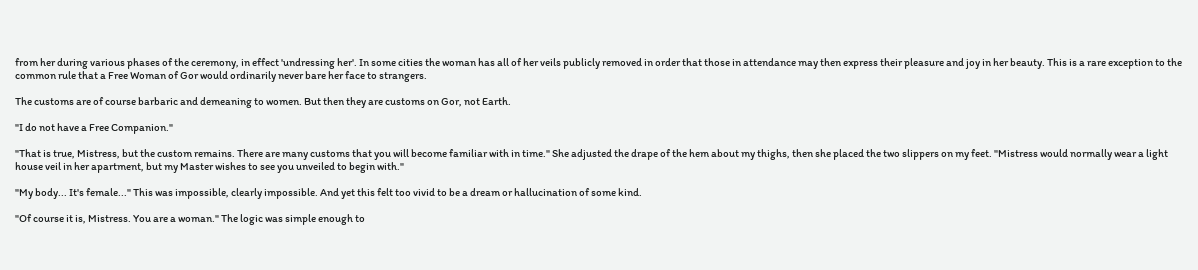from her during various phases of the ceremony, in effect 'undressing her'. In some cities the woman has all of her veils publicly removed in order that those in attendance may then express their pleasure and joy in her beauty. This is a rare exception to the common rule that a Free Woman of Gor would ordinarily never bare her face to strangers.

The customs are of course barbaric and demeaning to women. But then they are customs on Gor, not Earth.

"I do not have a Free Companion."

"That is true, Mistress, but the custom remains. There are many customs that you will become familiar with in time." She adjusted the drape of the hem about my thighs, then she placed the two slippers on my feet. "Mistress would normally wear a light house veil in her apartment, but my Master wishes to see you unveiled to begin with."

"My body... It's female..." This was impossible, clearly impossible. And yet this felt too vivid to be a dream or hallucination of some kind.

"Of course it is, Mistress. You are a woman." The logic was simple enough to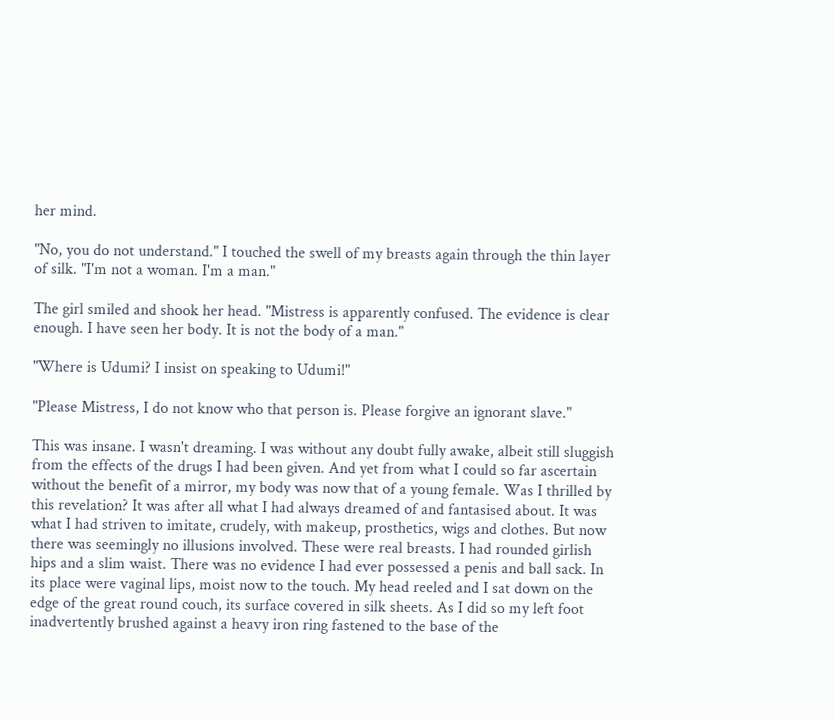her mind.

"No, you do not understand." I touched the swell of my breasts again through the thin layer of silk. "I'm not a woman. I'm a man."

The girl smiled and shook her head. "Mistress is apparently confused. The evidence is clear enough. I have seen her body. It is not the body of a man."

"Where is Udumi? I insist on speaking to Udumi!"

"Please Mistress, I do not know who that person is. Please forgive an ignorant slave."

This was insane. I wasn't dreaming. I was without any doubt fully awake, albeit still sluggish from the effects of the drugs I had been given. And yet from what I could so far ascertain without the benefit of a mirror, my body was now that of a young female. Was I thrilled by this revelation? It was after all what I had always dreamed of and fantasised about. It was what I had striven to imitate, crudely, with makeup, prosthetics, wigs and clothes. But now there was seemingly no illusions involved. These were real breasts. I had rounded girlish hips and a slim waist. There was no evidence I had ever possessed a penis and ball sack. In its place were vaginal lips, moist now to the touch. My head reeled and I sat down on the edge of the great round couch, its surface covered in silk sheets. As I did so my left foot inadvertently brushed against a heavy iron ring fastened to the base of the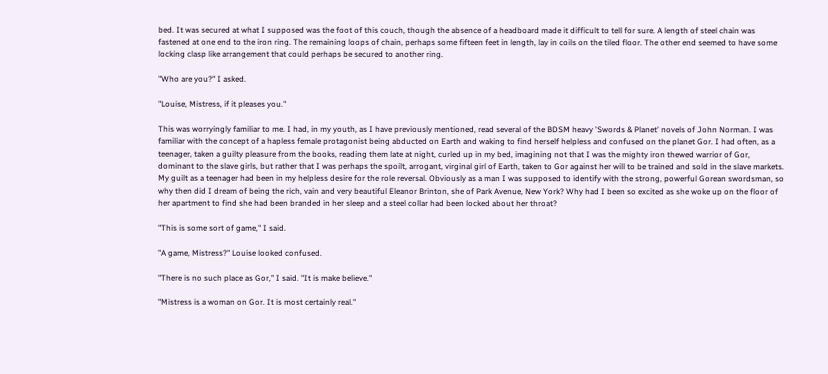bed. It was secured at what I supposed was the foot of this couch, though the absence of a headboard made it difficult to tell for sure. A length of steel chain was fastened at one end to the iron ring. The remaining loops of chain, perhaps some fifteen feet in length, lay in coils on the tiled floor. The other end seemed to have some locking clasp like arrangement that could perhaps be secured to another ring.

"Who are you?" I asked.

"Louise, Mistress, if it pleases you."

This was worryingly familiar to me. I had, in my youth, as I have previously mentioned, read several of the BDSM heavy 'Swords & Planet' novels of John Norman. I was familiar with the concept of a hapless female protagonist being abducted on Earth and waking to find herself helpless and confused on the planet Gor. I had often, as a teenager, taken a guilty pleasure from the books, reading them late at night, curled up in my bed, imagining not that I was the mighty iron thewed warrior of Gor, dominant to the slave girls, but rather that I was perhaps the spoilt, arrogant, virginal girl of Earth, taken to Gor against her will to be trained and sold in the slave markets. My guilt as a teenager had been in my helpless desire for the role reversal. Obviously as a man I was supposed to identify with the strong, powerful Gorean swordsman, so why then did I dream of being the rich, vain and very beautiful Eleanor Brinton, she of Park Avenue, New York? Why had I been so excited as she woke up on the floor of her apartment to find she had been branded in her sleep and a steel collar had been locked about her throat?

"This is some sort of game," I said.

"A game, Mistress?" Louise looked confused.

"There is no such place as Gor," I said. "It is make believe."

"Mistress is a woman on Gor. It is most certainly real."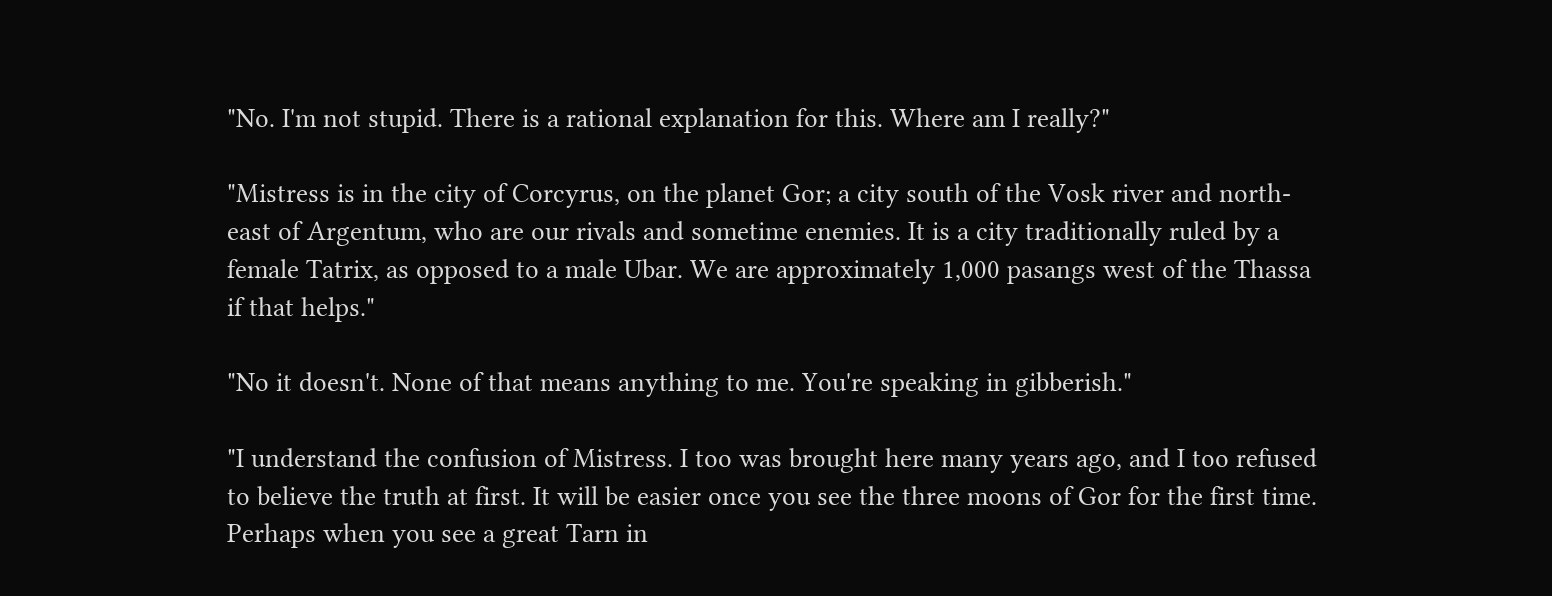"No. I'm not stupid. There is a rational explanation for this. Where am I really?"

"Mistress is in the city of Corcyrus, on the planet Gor; a city south of the Vosk river and north-east of Argentum, who are our rivals and sometime enemies. It is a city traditionally ruled by a female Tatrix, as opposed to a male Ubar. We are approximately 1,000 pasangs west of the Thassa if that helps."

"No it doesn't. None of that means anything to me. You're speaking in gibberish."

"I understand the confusion of Mistress. I too was brought here many years ago, and I too refused to believe the truth at first. It will be easier once you see the three moons of Gor for the first time. Perhaps when you see a great Tarn in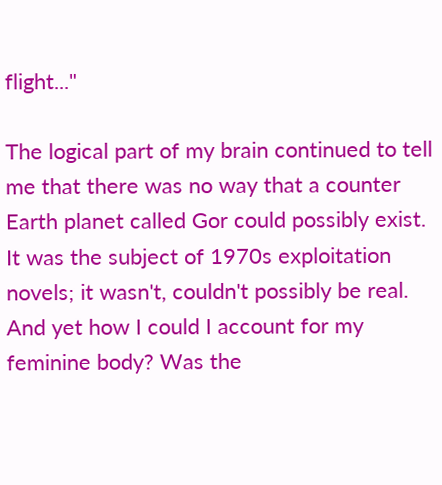flight..."

The logical part of my brain continued to tell me that there was no way that a counter Earth planet called Gor could possibly exist. It was the subject of 1970s exploitation novels; it wasn't, couldn't possibly be real. And yet how I could I account for my feminine body? Was the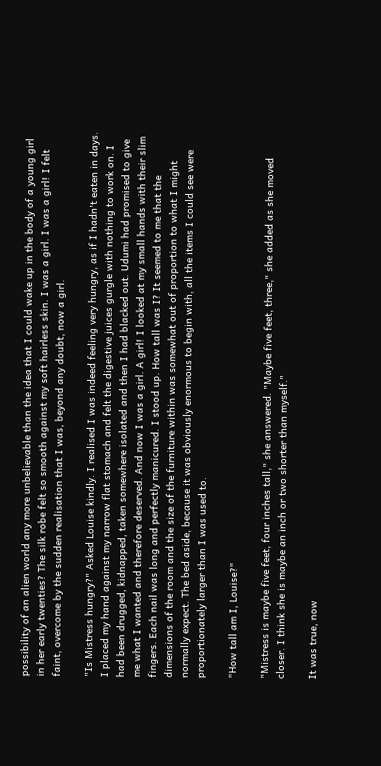possibility of an alien world any more unbelievable than the idea that I could wake up in the body of a young girl in her early twenties? The silk robe felt so smooth against my soft hairless skin. I was a girl. I was a girl! I felt faint, overcome by the sudden realisation that I was, beyond any doubt, now a girl.

"Is Mistress hungry?" Asked Louise kindly. I realised I was indeed feeling very hungry, as if I hadn't eaten in days. I placed my hand against my narrow flat stomach and felt the digestive juices gurgle with nothing to work on. I had been drugged, kidnapped, taken somewhere isolated and then I had blacked out. Udumi had promised to give me what I wanted and therefore deserved. And now I was a girl. A girl! I looked at my small hands with their slim fingers. Each nail was long and perfectly manicured. I stood up. How tall was I? It seemed to me that the dimensions of the room and the size of the furniture within was somewhat out of proportion to what I might normally expect. The bed aside, because it was obviously enormous to begin with, all the items I could see were proportionately larger than I was used to.

"How tall am I, Louise?"

"Mistress is maybe five feet, four inches tall," she answered. "Maybe five feet, three," she added as she moved closer. I think she is maybe an inch or two shorter than myself."

It was true, now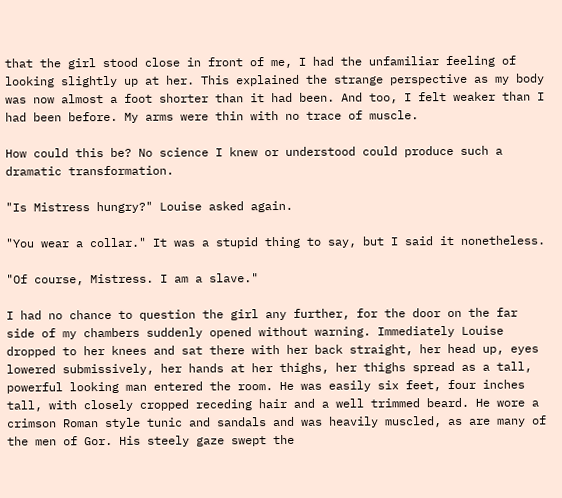that the girl stood close in front of me, I had the unfamiliar feeling of looking slightly up at her. This explained the strange perspective as my body was now almost a foot shorter than it had been. And too, I felt weaker than I had been before. My arms were thin with no trace of muscle.

How could this be? No science I knew or understood could produce such a dramatic transformation.

"Is Mistress hungry?" Louise asked again.

"You wear a collar." It was a stupid thing to say, but I said it nonetheless.

"Of course, Mistress. I am a slave."

I had no chance to question the girl any further, for the door on the far side of my chambers suddenly opened without warning. Immediately Louise dropped to her knees and sat there with her back straight, her head up, eyes lowered submissively, her hands at her thighs, her thighs spread as a tall, powerful looking man entered the room. He was easily six feet, four inches tall, with closely cropped receding hair and a well trimmed beard. He wore a crimson Roman style tunic and sandals and was heavily muscled, as are many of the men of Gor. His steely gaze swept the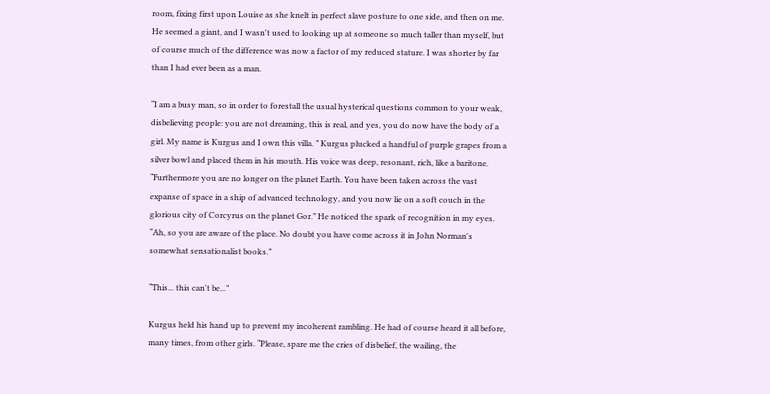room, fixing first upon Louise as she knelt in perfect slave posture to one side, and then on me. He seemed a giant, and I wasn't used to looking up at someone so much taller than myself, but of course much of the difference was now a factor of my reduced stature. I was shorter by far than I had ever been as a man.

“I am a busy man, so in order to forestall the usual hysterical questions common to your weak, disbelieving people: you are not dreaming, this is real, and yes, you do now have the body of a girl. My name is Kurgus and I own this villa. ” Kurgus plucked a handful of purple grapes from a silver bowl and placed them in his mouth. His voice was deep, resonant, rich, like a baritone. “Furthermore you are no longer on the planet Earth. You have been taken across the vast expanse of space in a ship of advanced technology, and you now lie on a soft couch in the glorious city of Corcyrus on the planet Gor.” He noticed the spark of recognition in my eyes. “Ah, so you are aware of the place. No doubt you have come across it in John Norman's somewhat sensationalist books.”

“This... this can't be...”

Kurgus held his hand up to prevent my incoherent rambling. He had of course heard it all before, many times, from other girls. “Please, spare me the cries of disbelief, the wailing, the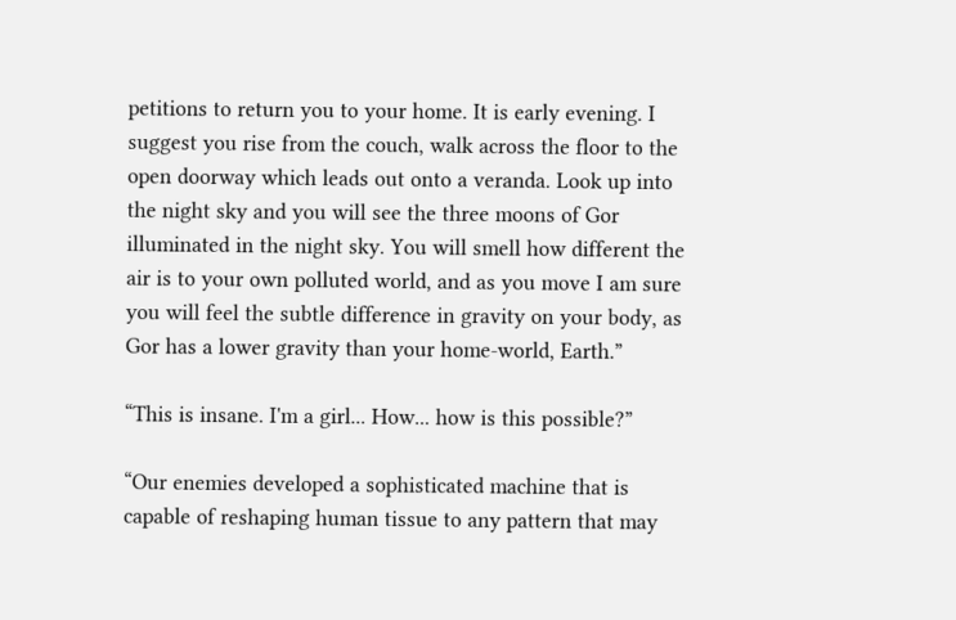petitions to return you to your home. It is early evening. I suggest you rise from the couch, walk across the floor to the open doorway which leads out onto a veranda. Look up into the night sky and you will see the three moons of Gor illuminated in the night sky. You will smell how different the air is to your own polluted world, and as you move I am sure you will feel the subtle difference in gravity on your body, as Gor has a lower gravity than your home-world, Earth.”

“This is insane. I'm a girl... How... how is this possible?”

“Our enemies developed a sophisticated machine that is capable of reshaping human tissue to any pattern that may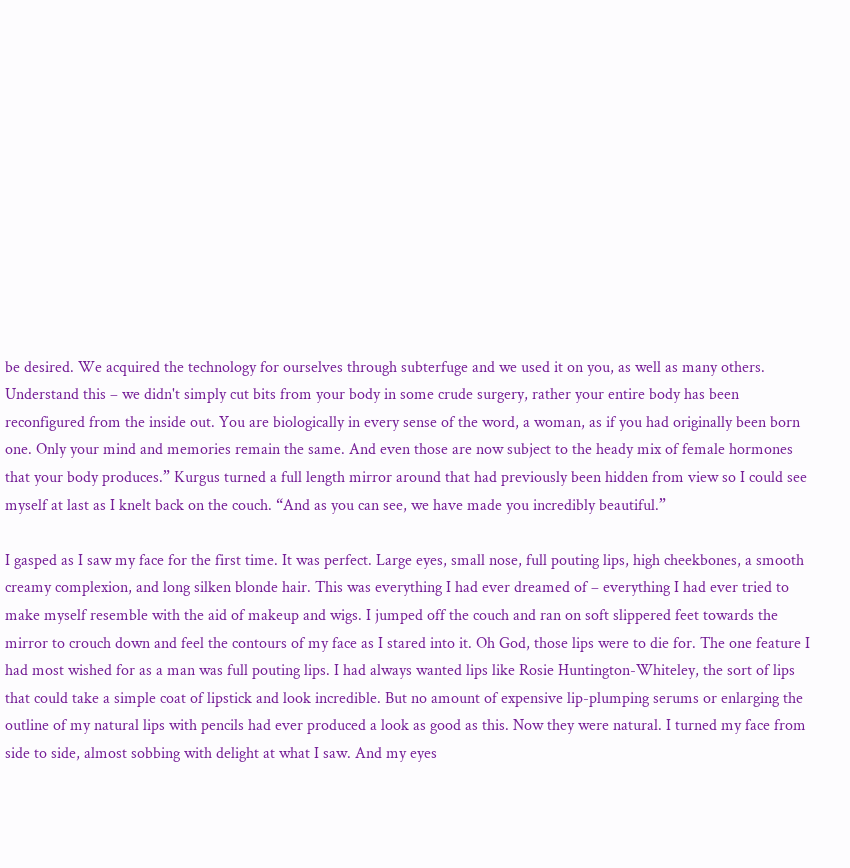be desired. We acquired the technology for ourselves through subterfuge and we used it on you, as well as many others. Understand this – we didn't simply cut bits from your body in some crude surgery, rather your entire body has been reconfigured from the inside out. You are biologically in every sense of the word, a woman, as if you had originally been born one. Only your mind and memories remain the same. And even those are now subject to the heady mix of female hormones that your body produces.” Kurgus turned a full length mirror around that had previously been hidden from view so I could see myself at last as I knelt back on the couch. “And as you can see, we have made you incredibly beautiful.”

I gasped as I saw my face for the first time. It was perfect. Large eyes, small nose, full pouting lips, high cheekbones, a smooth creamy complexion, and long silken blonde hair. This was everything I had ever dreamed of – everything I had ever tried to make myself resemble with the aid of makeup and wigs. I jumped off the couch and ran on soft slippered feet towards the mirror to crouch down and feel the contours of my face as I stared into it. Oh God, those lips were to die for. The one feature I had most wished for as a man was full pouting lips. I had always wanted lips like Rosie Huntington-Whiteley, the sort of lips that could take a simple coat of lipstick and look incredible. But no amount of expensive lip-plumping serums or enlarging the outline of my natural lips with pencils had ever produced a look as good as this. Now they were natural. I turned my face from side to side, almost sobbing with delight at what I saw. And my eyes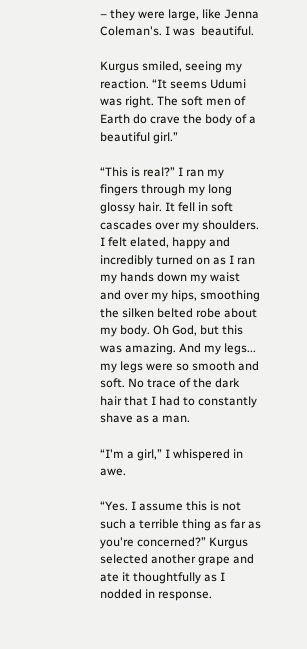– they were large, like Jenna Coleman's. I was  beautiful.

Kurgus smiled, seeing my reaction. “It seems Udumi was right. The soft men of Earth do crave the body of a beautiful girl.”

“This is real?” I ran my fingers through my long glossy hair. It fell in soft cascades over my shoulders. I felt elated, happy and incredibly turned on as I ran my hands down my waist and over my hips, smoothing the silken belted robe about my body. Oh God, but this was amazing. And my legs... my legs were so smooth and soft. No trace of the dark hair that I had to constantly shave as a man.

“I'm a girl,” I whispered in awe.

“Yes. I assume this is not such a terrible thing as far as you're concerned?” Kurgus selected another grape and ate it thoughtfully as I nodded in response.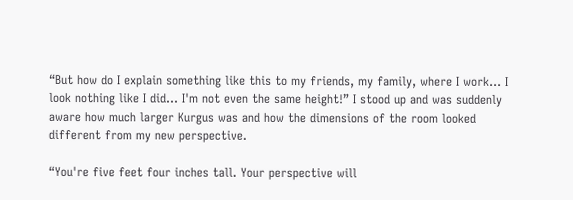“But how do I explain something like this to my friends, my family, where I work... I look nothing like I did... I'm not even the same height!” I stood up and was suddenly aware how much larger Kurgus was and how the dimensions of the room looked different from my new perspective.

“You're five feet four inches tall. Your perspective will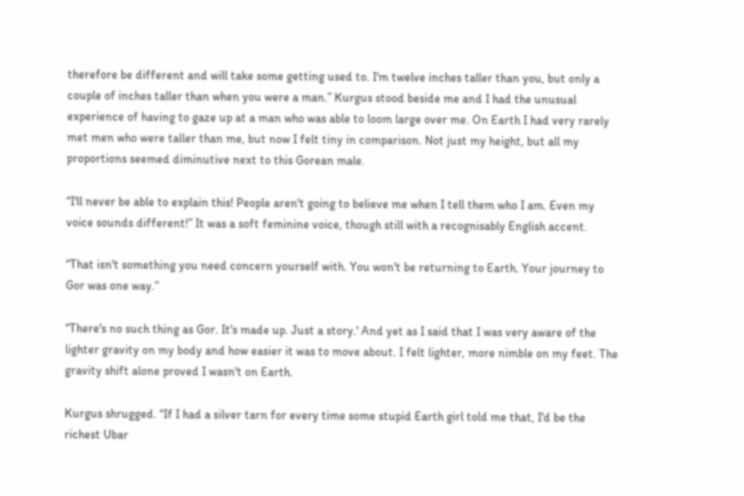therefore be different and will take some getting used to. I'm twelve inches taller than you, but only a couple of inches taller than when you were a man.” Kurgus stood beside me and I had the unusual experience of having to gaze up at a man who was able to loom large over me. On Earth I had very rarely met men who were taller than me, but now I felt tiny in comparison. Not just my height, but all my proportions seemed diminutive next to this Gorean male.

“I'll never be able to explain this! People aren't going to believe me when I tell them who I am. Even my voice sounds different!” It was a soft feminine voice, though still with a recognisably English accent.

“That isn't something you need concern yourself with. You won't be returning to Earth. Your journey to Gor was one way.”

“There's no such thing as Gor. It's made up. Just a story.' And yet as I said that I was very aware of the lighter gravity on my body and how easier it was to move about. I felt lighter, more nimble on my feet. The gravity shift alone proved I wasn't on Earth.

Kurgus shrugged. “If I had a silver tarn for every time some stupid Earth girl told me that, I'd be the richest Ubar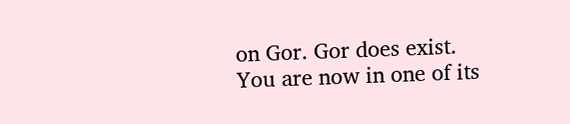on Gor. Gor does exist. You are now in one of its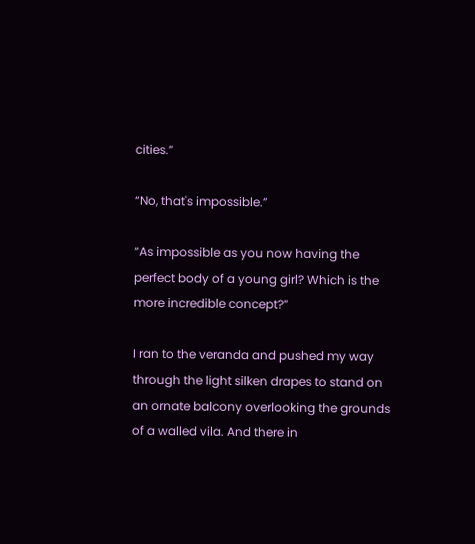cities.”

“No, that's impossible.”

“As impossible as you now having the perfect body of a young girl? Which is the more incredible concept?”

I ran to the veranda and pushed my way through the light silken drapes to stand on an ornate balcony overlooking the grounds of a walled vila. And there in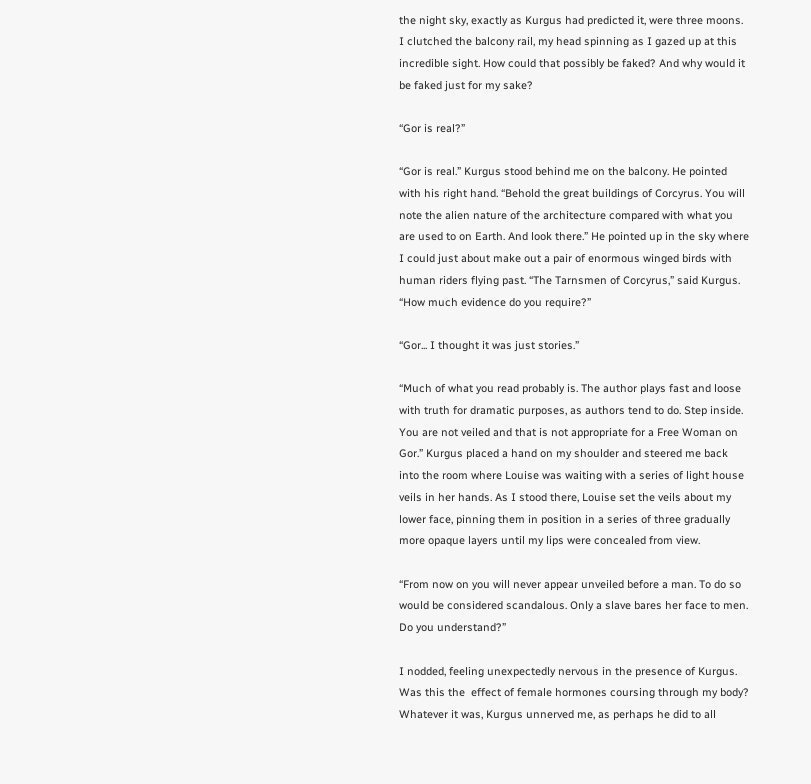the night sky, exactly as Kurgus had predicted it, were three moons. I clutched the balcony rail, my head spinning as I gazed up at this incredible sight. How could that possibly be faked? And why would it be faked just for my sake?

“Gor is real?”

“Gor is real.” Kurgus stood behind me on the balcony. He pointed with his right hand. “Behold the great buildings of Corcyrus. You will note the alien nature of the architecture compared with what you are used to on Earth. And look there.” He pointed up in the sky where I could just about make out a pair of enormous winged birds with human riders flying past. “The Tarnsmen of Corcyrus,” said Kurgus. “How much evidence do you require?”

“Gor... I thought it was just stories.”

“Much of what you read probably is. The author plays fast and loose with truth for dramatic purposes, as authors tend to do. Step inside. You are not veiled and that is not appropriate for a Free Woman on Gor.” Kurgus placed a hand on my shoulder and steered me back into the room where Louise was waiting with a series of light house veils in her hands. As I stood there, Louise set the veils about my lower face, pinning them in position in a series of three gradually more opaque layers until my lips were concealed from view.

“From now on you will never appear unveiled before a man. To do so would be considered scandalous. Only a slave bares her face to men. Do you understand?”

I nodded, feeling unexpectedly nervous in the presence of Kurgus. Was this the  effect of female hormones coursing through my body? Whatever it was, Kurgus unnerved me, as perhaps he did to all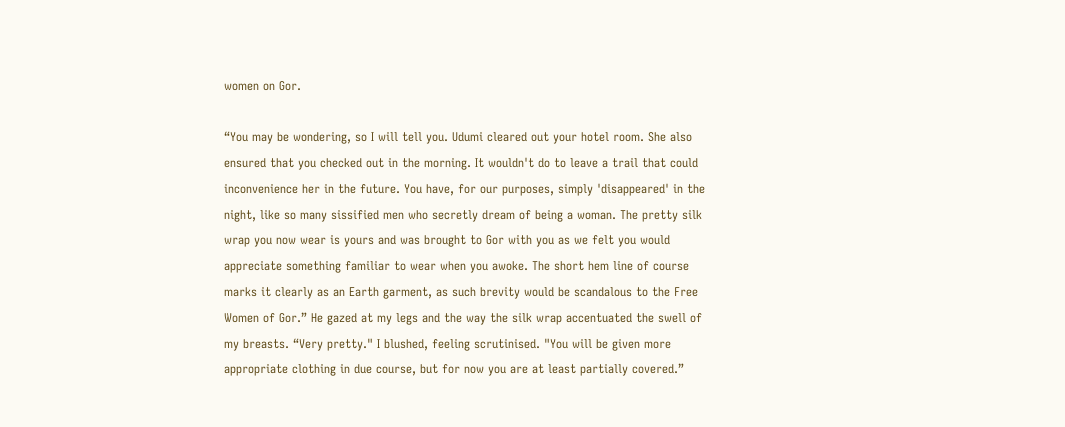women on Gor.

“You may be wondering, so I will tell you. Udumi cleared out your hotel room. She also ensured that you checked out in the morning. It wouldn't do to leave a trail that could inconvenience her in the future. You have, for our purposes, simply 'disappeared' in the night, like so many sissified men who secretly dream of being a woman. The pretty silk wrap you now wear is yours and was brought to Gor with you as we felt you would appreciate something familiar to wear when you awoke. The short hem line of course marks it clearly as an Earth garment, as such brevity would be scandalous to the Free Women of Gor.” He gazed at my legs and the way the silk wrap accentuated the swell of my breasts. “Very pretty." I blushed, feeling scrutinised. "You will be given more appropriate clothing in due course, but for now you are at least partially covered.”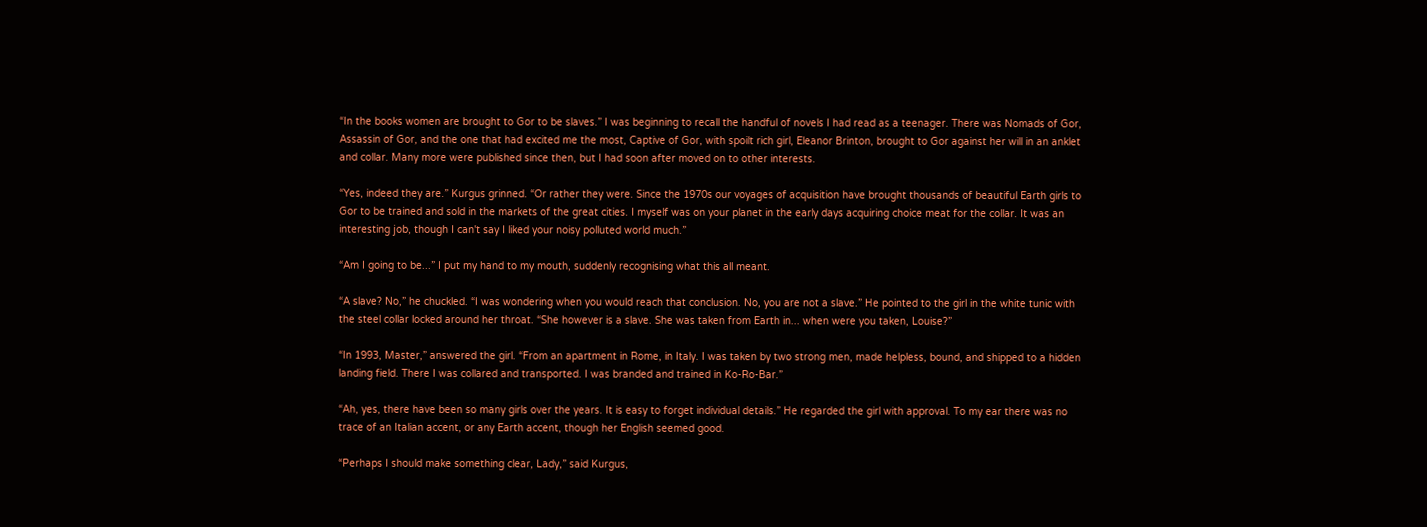“In the books women are brought to Gor to be slaves.” I was beginning to recall the handful of novels I had read as a teenager. There was Nomads of Gor, Assassin of Gor, and the one that had excited me the most, Captive of Gor, with spoilt rich girl, Eleanor Brinton, brought to Gor against her will in an anklet and collar. Many more were published since then, but I had soon after moved on to other interests.

“Yes, indeed they are.” Kurgus grinned. “Or rather they were. Since the 1970s our voyages of acquisition have brought thousands of beautiful Earth girls to Gor to be trained and sold in the markets of the great cities. I myself was on your planet in the early days acquiring choice meat for the collar. It was an interesting job, though I can't say I liked your noisy polluted world much.”

“Am I going to be...” I put my hand to my mouth, suddenly recognising what this all meant.

“A slave? No,” he chuckled. “I was wondering when you would reach that conclusion. No, you are not a slave.” He pointed to the girl in the white tunic with the steel collar locked around her throat. “She however is a slave. She was taken from Earth in... when were you taken, Louise?”

“In 1993, Master,” answered the girl. “From an apartment in Rome, in Italy. I was taken by two strong men, made helpless, bound, and shipped to a hidden landing field. There I was collared and transported. I was branded and trained in Ko-Ro-Bar.”

“Ah, yes, there have been so many girls over the years. It is easy to forget individual details.” He regarded the girl with approval. To my ear there was no trace of an Italian accent, or any Earth accent, though her English seemed good.

“Perhaps I should make something clear, Lady,” said Kurgus,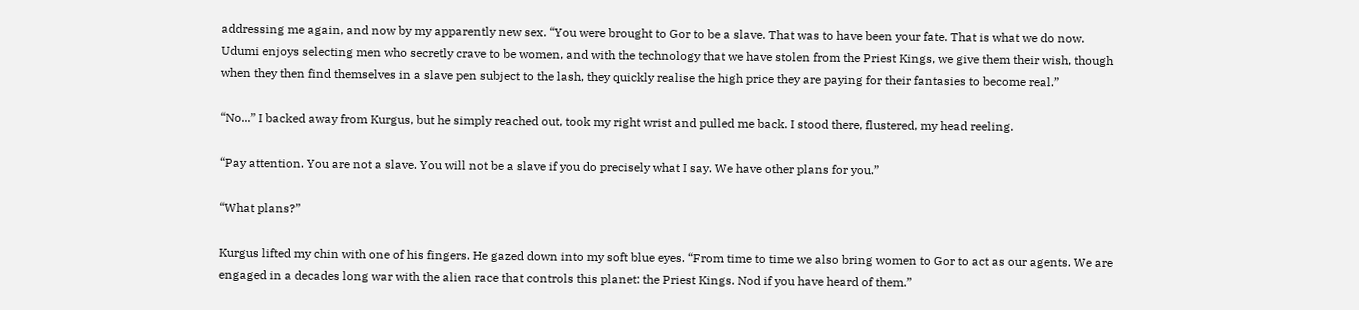addressing me again, and now by my apparently new sex. “You were brought to Gor to be a slave. That was to have been your fate. That is what we do now. Udumi enjoys selecting men who secretly crave to be women, and with the technology that we have stolen from the Priest Kings, we give them their wish, though when they then find themselves in a slave pen subject to the lash, they quickly realise the high price they are paying for their fantasies to become real.”

“No...” I backed away from Kurgus, but he simply reached out, took my right wrist and pulled me back. I stood there, flustered, my head reeling.

“Pay attention. You are not a slave. You will not be a slave if you do precisely what I say. We have other plans for you.”

“What plans?”

Kurgus lifted my chin with one of his fingers. He gazed down into my soft blue eyes. “From time to time we also bring women to Gor to act as our agents. We are engaged in a decades long war with the alien race that controls this planet: the Priest Kings. Nod if you have heard of them.”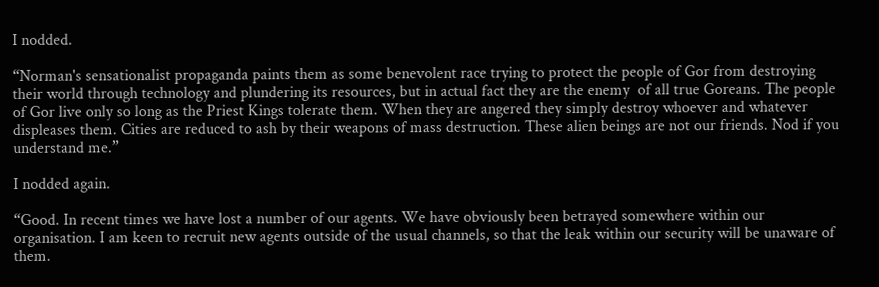I nodded.

“Norman's sensationalist propaganda paints them as some benevolent race trying to protect the people of Gor from destroying their world through technology and plundering its resources, but in actual fact they are the enemy  of all true Goreans. The people of Gor live only so long as the Priest Kings tolerate them. When they are angered they simply destroy whoever and whatever displeases them. Cities are reduced to ash by their weapons of mass destruction. These alien beings are not our friends. Nod if you understand me.”

I nodded again.

“Good. In recent times we have lost a number of our agents. We have obviously been betrayed somewhere within our organisation. I am keen to recruit new agents outside of the usual channels, so that the leak within our security will be unaware of them.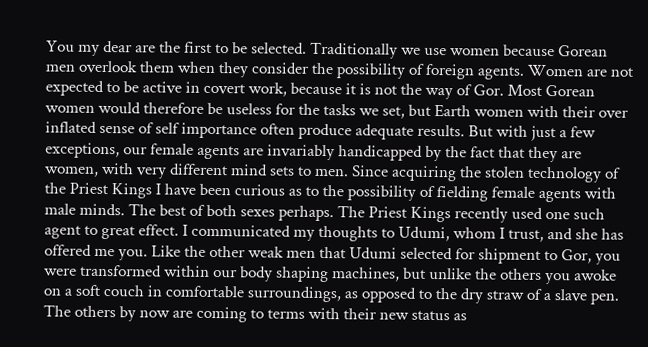You my dear are the first to be selected. Traditionally we use women because Gorean men overlook them when they consider the possibility of foreign agents. Women are not expected to be active in covert work, because it is not the way of Gor. Most Gorean women would therefore be useless for the tasks we set, but Earth women with their over inflated sense of self importance often produce adequate results. But with just a few exceptions, our female agents are invariably handicapped by the fact that they are women, with very different mind sets to men. Since acquiring the stolen technology of the Priest Kings I have been curious as to the possibility of fielding female agents with male minds. The best of both sexes perhaps. The Priest Kings recently used one such agent to great effect. I communicated my thoughts to Udumi, whom I trust, and she has offered me you. Like the other weak men that Udumi selected for shipment to Gor, you were transformed within our body shaping machines, but unlike the others you awoke on a soft couch in comfortable surroundings, as opposed to the dry straw of a slave pen. The others by now are coming to terms with their new status as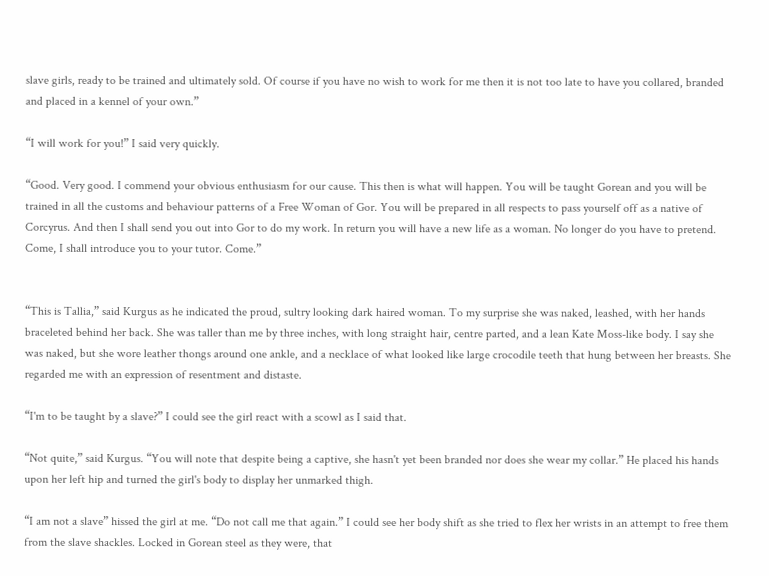slave girls, ready to be trained and ultimately sold. Of course if you have no wish to work for me then it is not too late to have you collared, branded and placed in a kennel of your own.”

“I will work for you!” I said very quickly.

“Good. Very good. I commend your obvious enthusiasm for our cause. This then is what will happen. You will be taught Gorean and you will be trained in all the customs and behaviour patterns of a Free Woman of Gor. You will be prepared in all respects to pass yourself off as a native of Corcyrus. And then I shall send you out into Gor to do my work. In return you will have a new life as a woman. No longer do you have to pretend. Come, I shall introduce you to your tutor. Come.”


“This is Tallia,” said Kurgus as he indicated the proud, sultry looking dark haired woman. To my surprise she was naked, leashed, with her hands braceleted behind her back. She was taller than me by three inches, with long straight hair, centre parted, and a lean Kate Moss-like body. I say she was naked, but she wore leather thongs around one ankle, and a necklace of what looked like large crocodile teeth that hung between her breasts. She regarded me with an expression of resentment and distaste.

“I'm to be taught by a slave?” I could see the girl react with a scowl as I said that.

“Not quite,” said Kurgus. “You will note that despite being a captive, she hasn't yet been branded nor does she wear my collar.” He placed his hands upon her left hip and turned the girl's body to display her unmarked thigh.

“I am not a slave” hissed the girl at me. “Do not call me that again.” I could see her body shift as she tried to flex her wrists in an attempt to free them from the slave shackles. Locked in Gorean steel as they were, that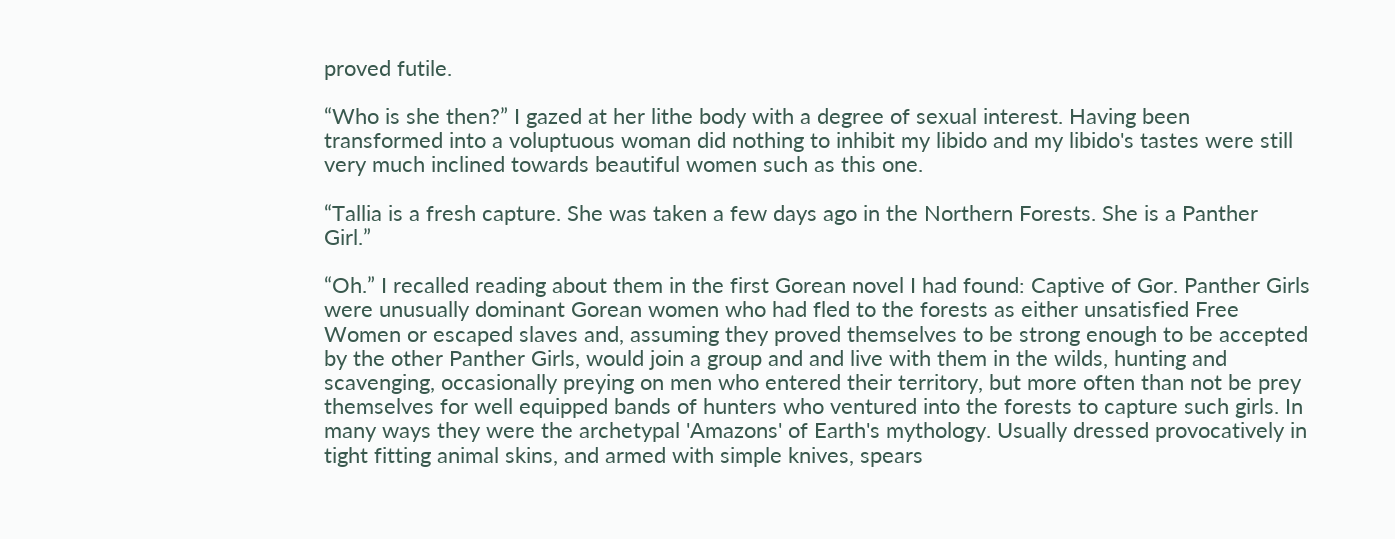proved futile.

“Who is she then?” I gazed at her lithe body with a degree of sexual interest. Having been transformed into a voluptuous woman did nothing to inhibit my libido and my libido's tastes were still very much inclined towards beautiful women such as this one.

“Tallia is a fresh capture. She was taken a few days ago in the Northern Forests. She is a Panther Girl.”

“Oh.” I recalled reading about them in the first Gorean novel I had found: Captive of Gor. Panther Girls were unusually dominant Gorean women who had fled to the forests as either unsatisfied Free Women or escaped slaves and, assuming they proved themselves to be strong enough to be accepted by the other Panther Girls, would join a group and and live with them in the wilds, hunting and scavenging, occasionally preying on men who entered their territory, but more often than not be prey themselves for well equipped bands of hunters who ventured into the forests to capture such girls. In many ways they were the archetypal 'Amazons' of Earth's mythology. Usually dressed provocatively in tight fitting animal skins, and armed with simple knives, spears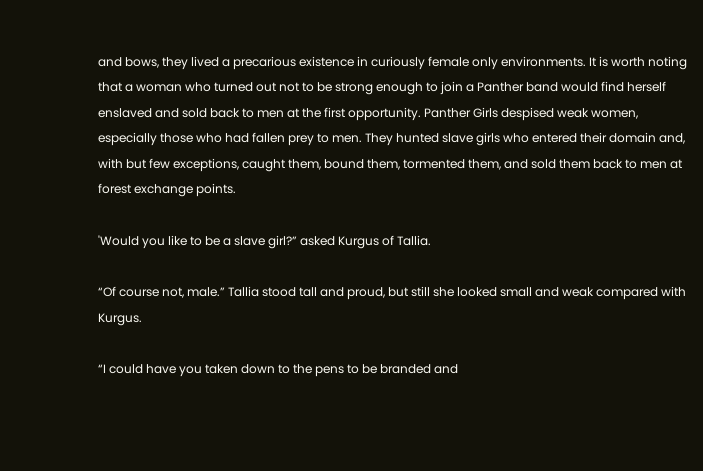and bows, they lived a precarious existence in curiously female only environments. It is worth noting that a woman who turned out not to be strong enough to join a Panther band would find herself enslaved and sold back to men at the first opportunity. Panther Girls despised weak women, especially those who had fallen prey to men. They hunted slave girls who entered their domain and, with but few exceptions, caught them, bound them, tormented them, and sold them back to men at forest exchange points.

'Would you like to be a slave girl?” asked Kurgus of Tallia.

“Of course not, male.” Tallia stood tall and proud, but still she looked small and weak compared with Kurgus.

“I could have you taken down to the pens to be branded and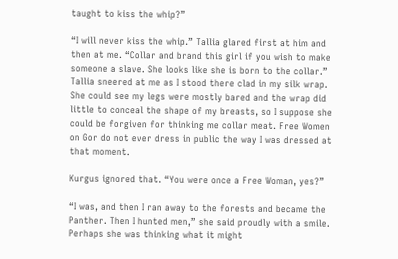taught to kiss the whip?”

“I will never kiss the whip.” Tallia glared first at him and then at me. “Collar and brand this girl if you wish to make someone a slave. She looks like she is born to the collar.” Tallia sneered at me as I stood there clad in my silk wrap. She could see my legs were mostly bared and the wrap did little to conceal the shape of my breasts, so I suppose she could be forgiven for thinking me collar meat. Free Women on Gor do not ever dress in public the way I was dressed at that moment.

Kurgus ignored that. “You were once a Free Woman, yes?”

“I was, and then I ran away to the forests and became the Panther. Then I hunted men,” she said proudly with a smile. Perhaps she was thinking what it might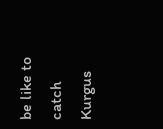be like to catch Kurgus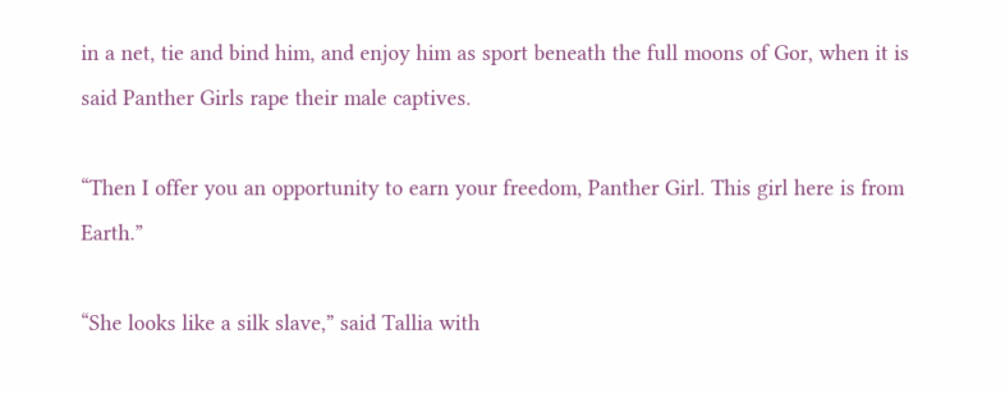in a net, tie and bind him, and enjoy him as sport beneath the full moons of Gor, when it is said Panther Girls rape their male captives.

“Then I offer you an opportunity to earn your freedom, Panther Girl. This girl here is from Earth.”

“She looks like a silk slave,” said Tallia with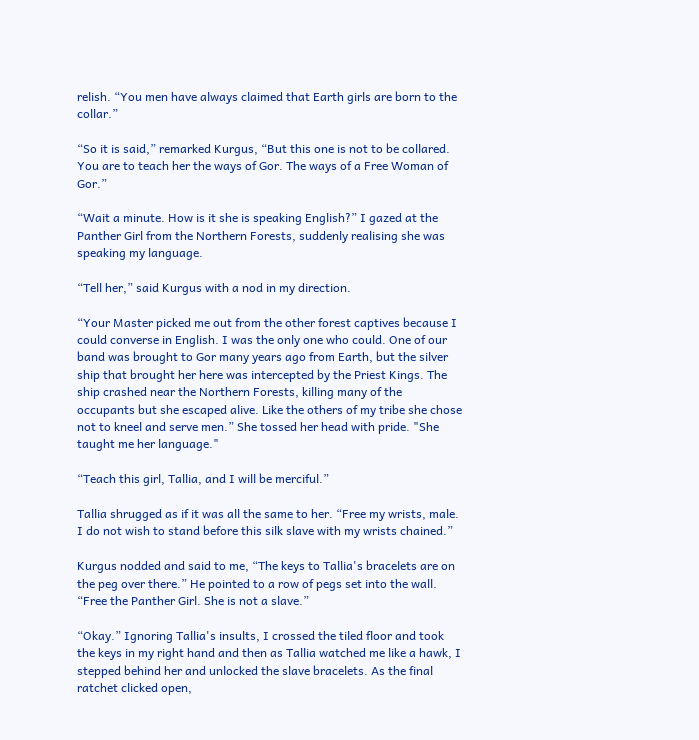relish. “You men have always claimed that Earth girls are born to the collar.”

“So it is said,” remarked Kurgus, “But this one is not to be collared. You are to teach her the ways of Gor. The ways of a Free Woman of Gor.”

“Wait a minute. How is it she is speaking English?” I gazed at the Panther Girl from the Northern Forests, suddenly realising she was speaking my language.

“Tell her,” said Kurgus with a nod in my direction.

“Your Master picked me out from the other forest captives because I could converse in English. I was the only one who could. One of our band was brought to Gor many years ago from Earth, but the silver ship that brought her here was intercepted by the Priest Kings. The ship crashed near the Northern Forests, killing many of the occupants but she escaped alive. Like the others of my tribe she chose not to kneel and serve men.” She tossed her head with pride. "She taught me her language."

“Teach this girl, Tallia, and I will be merciful.”

Tallia shrugged as if it was all the same to her. “Free my wrists, male. I do not wish to stand before this silk slave with my wrists chained.”

Kurgus nodded and said to me, “The keys to Tallia's bracelets are on the peg over there.” He pointed to a row of pegs set into the wall. “Free the Panther Girl. She is not a slave.”

“Okay.” Ignoring Tallia's insults, I crossed the tiled floor and took the keys in my right hand and then as Tallia watched me like a hawk, I stepped behind her and unlocked the slave bracelets. As the final ratchet clicked open,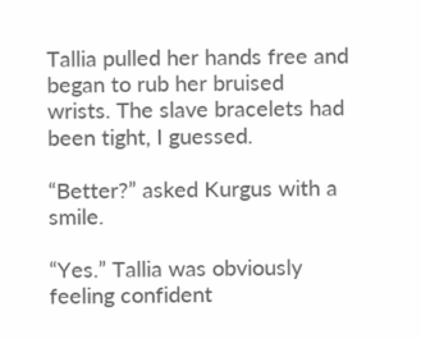Tallia pulled her hands free and began to rub her bruised wrists. The slave bracelets had been tight, I guessed.

“Better?” asked Kurgus with a smile.

“Yes.” Tallia was obviously feeling confident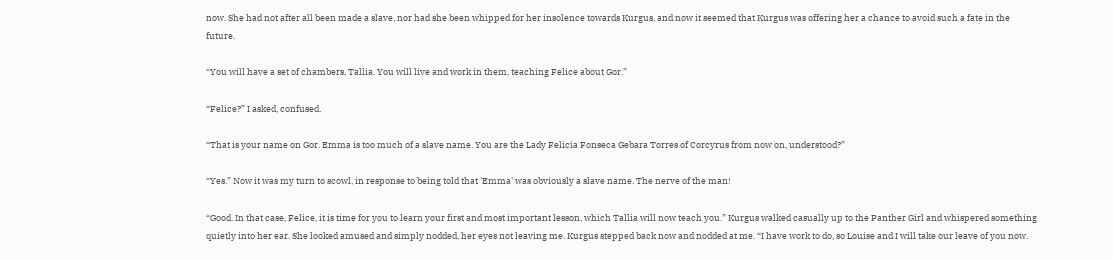now. She had not after all been made a slave, nor had she been whipped for her insolence towards Kurgus, and now it seemed that Kurgus was offering her a chance to avoid such a fate in the future.

“You will have a set of chambers, Tallia. You will live and work in them, teaching Felice about Gor.”

“Felice?” I asked, confused.

“That is your name on Gor. Emma is too much of a slave name. You are the Lady Felicia Fonseca Gebara Torres of Corcyrus from now on, understood?”

“Yes.” Now it was my turn to scowl, in response to being told that 'Emma' was obviously a slave name. The nerve of the man!

“Good. In that case, Felice, it is time for you to learn your first and most important lesson, which Tallia will now teach you.” Kurgus walked casually up to the Panther Girl and whispered something quietly into her ear. She looked amused and simply nodded, her eyes not leaving me. Kurgus stepped back now and nodded at me. “I have work to do, so Louise and I will take our leave of you now.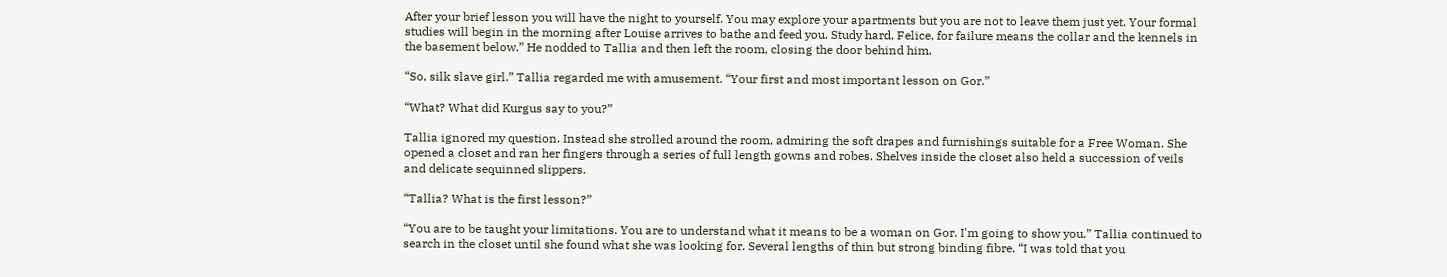After your brief lesson you will have the night to yourself. You may explore your apartments but you are not to leave them just yet. Your formal studies will begin in the morning after Louise arrives to bathe and feed you. Study hard, Felice, for failure means the collar and the kennels in the basement below.” He nodded to Tallia and then left the room, closing the door behind him.

“So, silk slave girl.” Tallia regarded me with amusement. “Your first and most important lesson on Gor.”

“What? What did Kurgus say to you?”

Tallia ignored my question. Instead she strolled around the room, admiring the soft drapes and furnishings suitable for a Free Woman. She opened a closet and ran her fingers through a series of full length gowns and robes. Shelves inside the closet also held a succession of veils and delicate sequinned slippers.

“Tallia? What is the first lesson?”

“You are to be taught your limitations. You are to understand what it means to be a woman on Gor. I'm going to show you.” Tallia continued to search in the closet until she found what she was looking for. Several lengths of thin but strong binding fibre. “I was told that you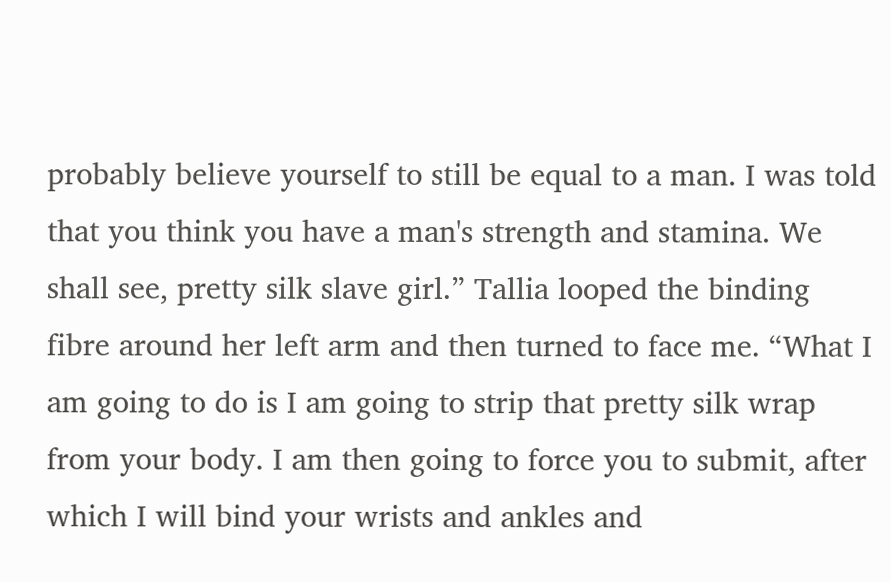probably believe yourself to still be equal to a man. I was told that you think you have a man's strength and stamina. We shall see, pretty silk slave girl.” Tallia looped the binding fibre around her left arm and then turned to face me. “What I am going to do is I am going to strip that pretty silk wrap from your body. I am then going to force you to submit, after which I will bind your wrists and ankles and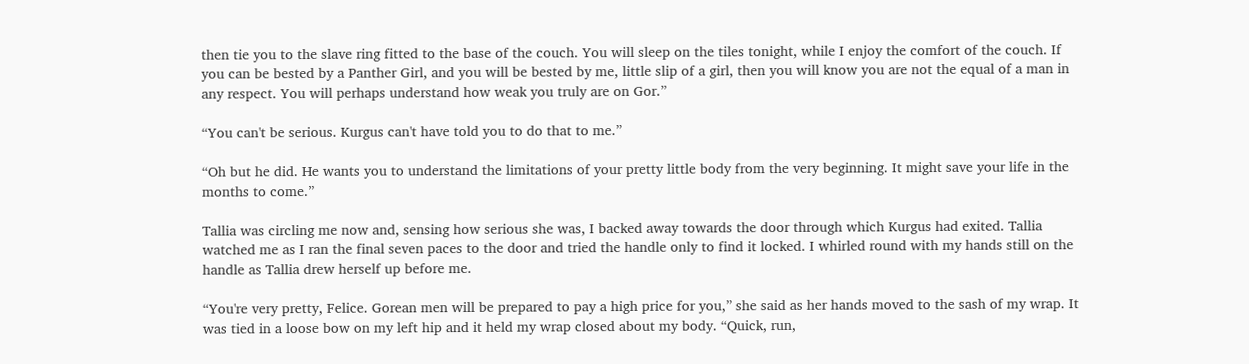then tie you to the slave ring fitted to the base of the couch. You will sleep on the tiles tonight, while I enjoy the comfort of the couch. If you can be bested by a Panther Girl, and you will be bested by me, little slip of a girl, then you will know you are not the equal of a man in any respect. You will perhaps understand how weak you truly are on Gor.”

“You can't be serious. Kurgus can't have told you to do that to me.”

“Oh but he did. He wants you to understand the limitations of your pretty little body from the very beginning. It might save your life in the months to come.”

Tallia was circling me now and, sensing how serious she was, I backed away towards the door through which Kurgus had exited. Tallia watched me as I ran the final seven paces to the door and tried the handle only to find it locked. I whirled round with my hands still on the handle as Tallia drew herself up before me.

“You're very pretty, Felice. Gorean men will be prepared to pay a high price for you,” she said as her hands moved to the sash of my wrap. It was tied in a loose bow on my left hip and it held my wrap closed about my body. “Quick, run,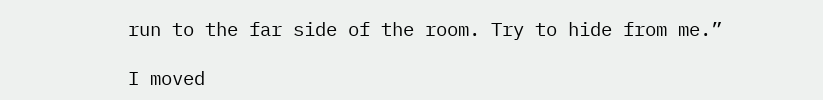run to the far side of the room. Try to hide from me.”

I moved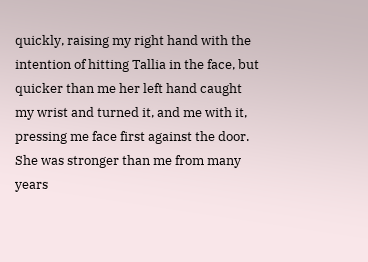quickly, raising my right hand with the intention of hitting Tallia in the face, but quicker than me her left hand caught my wrist and turned it, and me with it, pressing me face first against the door. She was stronger than me from many years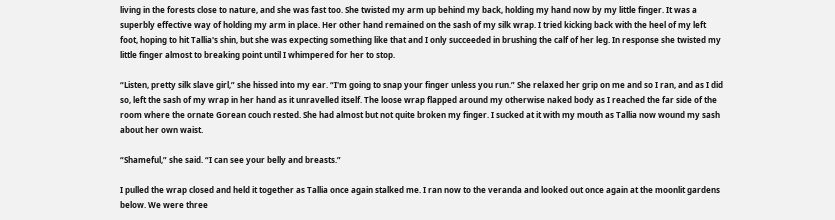living in the forests close to nature, and she was fast too. She twisted my arm up behind my back, holding my hand now by my little finger. It was a superbly effective way of holding my arm in place. Her other hand remained on the sash of my silk wrap. I tried kicking back with the heel of my left foot, hoping to hit Tallia's shin, but she was expecting something like that and I only succeeded in brushing the calf of her leg. In response she twisted my little finger almost to breaking point until I whimpered for her to stop.

“Listen, pretty silk slave girl,” she hissed into my ear. “I'm going to snap your finger unless you run.” She relaxed her grip on me and so I ran, and as I did so, left the sash of my wrap in her hand as it unravelled itself. The loose wrap flapped around my otherwise naked body as I reached the far side of the room where the ornate Gorean couch rested. She had almost but not quite broken my finger. I sucked at it with my mouth as Tallia now wound my sash about her own waist.

“Shameful,” she said. “I can see your belly and breasts.”

I pulled the wrap closed and held it together as Tallia once again stalked me. I ran now to the veranda and looked out once again at the moonlit gardens below. We were three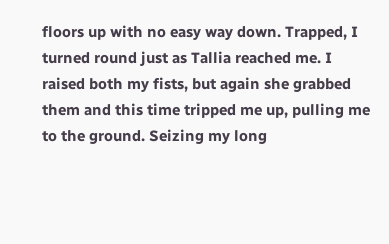floors up with no easy way down. Trapped, I turned round just as Tallia reached me. I raised both my fists, but again she grabbed them and this time tripped me up, pulling me to the ground. Seizing my long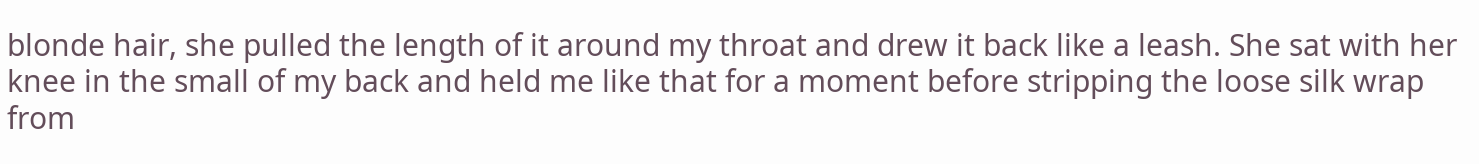blonde hair, she pulled the length of it around my throat and drew it back like a leash. She sat with her knee in the small of my back and held me like that for a moment before stripping the loose silk wrap from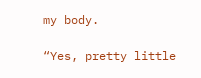my body.

“Yes, pretty little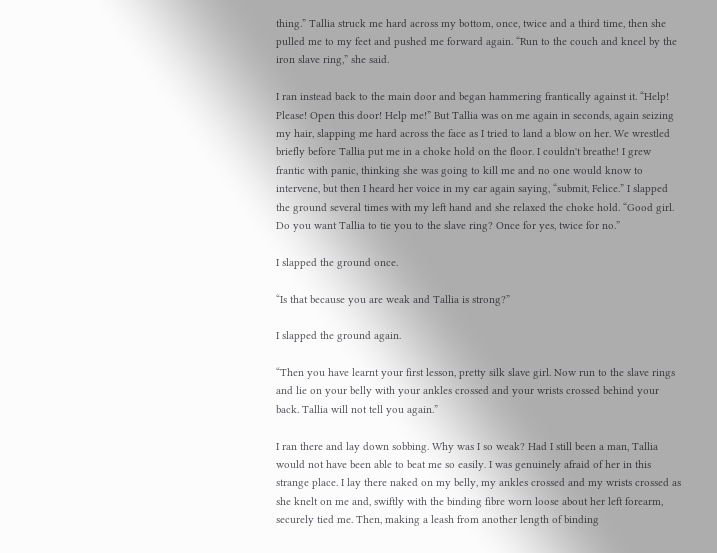thing.” Tallia struck me hard across my bottom, once, twice and a third time, then she pulled me to my feet and pushed me forward again. “Run to the couch and kneel by the iron slave ring,” she said.

I ran instead back to the main door and began hammering frantically against it. “Help! Please! Open this door! Help me!” But Tallia was on me again in seconds, again seizing my hair, slapping me hard across the face as I tried to land a blow on her. We wrestled briefly before Tallia put me in a choke hold on the floor. I couldn't breathe! I grew frantic with panic, thinking she was going to kill me and no one would know to intervene, but then I heard her voice in my ear again saying, “submit, Felice.” I slapped the ground several times with my left hand and she relaxed the choke hold. “Good girl. Do you want Tallia to tie you to the slave ring? Once for yes, twice for no.”

I slapped the ground once.

“Is that because you are weak and Tallia is strong?”

I slapped the ground again.

“Then you have learnt your first lesson, pretty silk slave girl. Now run to the slave rings and lie on your belly with your ankles crossed and your wrists crossed behind your back. Tallia will not tell you again.”

I ran there and lay down sobbing. Why was I so weak? Had I still been a man, Tallia would not have been able to beat me so easily. I was genuinely afraid of her in this strange place. I lay there naked on my belly, my ankles crossed and my wrists crossed as she knelt on me and, swiftly with the binding fibre worn loose about her left forearm, securely tied me. Then, making a leash from another length of binding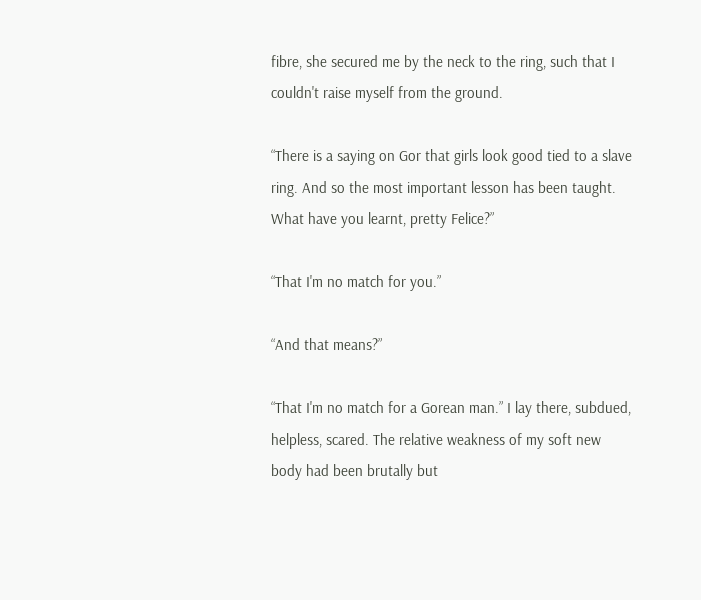fibre, she secured me by the neck to the ring, such that I couldn't raise myself from the ground.

“There is a saying on Gor that girls look good tied to a slave ring. And so the most important lesson has been taught. What have you learnt, pretty Felice?”

“That I'm no match for you.”

“And that means?”

“That I'm no match for a Gorean man.” I lay there, subdued, helpless, scared. The relative weakness of my soft new body had been brutally but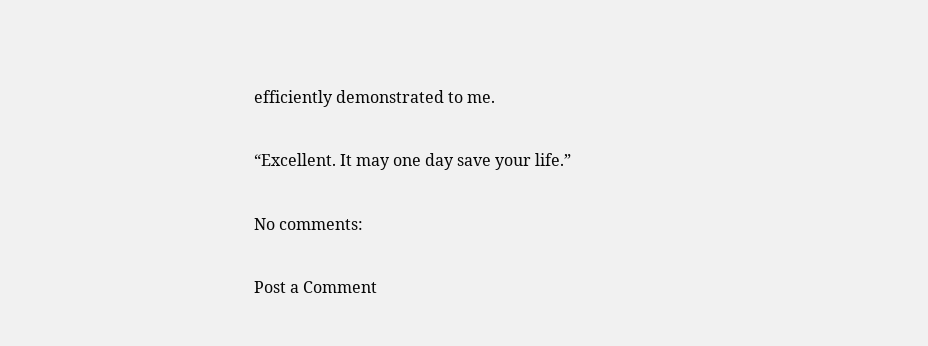efficiently demonstrated to me.

“Excellent. It may one day save your life.”

No comments:

Post a Comment